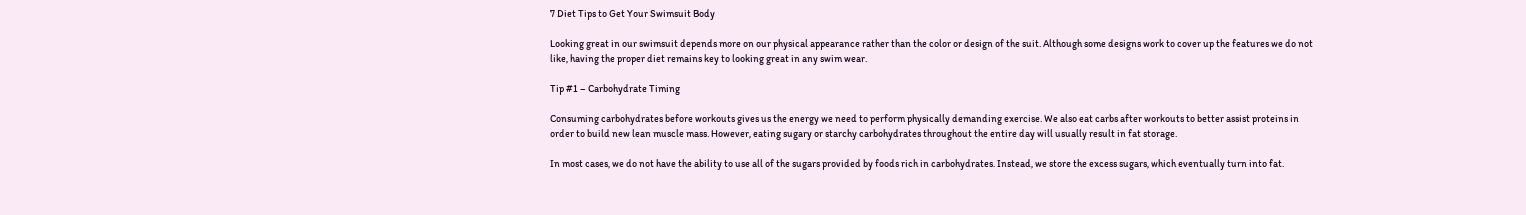7 Diet Tips to Get Your Swimsuit Body

Looking great in our swimsuit depends more on our physical appearance rather than the color or design of the suit. Although some designs work to cover up the features we do not like, having the proper diet remains key to looking great in any swim wear.

Tip #1 – Carbohydrate Timing

Consuming carbohydrates before workouts gives us the energy we need to perform physically demanding exercise. We also eat carbs after workouts to better assist proteins in order to build new lean muscle mass. However, eating sugary or starchy carbohydrates throughout the entire day will usually result in fat storage.

In most cases, we do not have the ability to use all of the sugars provided by foods rich in carbohydrates. Instead, we store the excess sugars, which eventually turn into fat.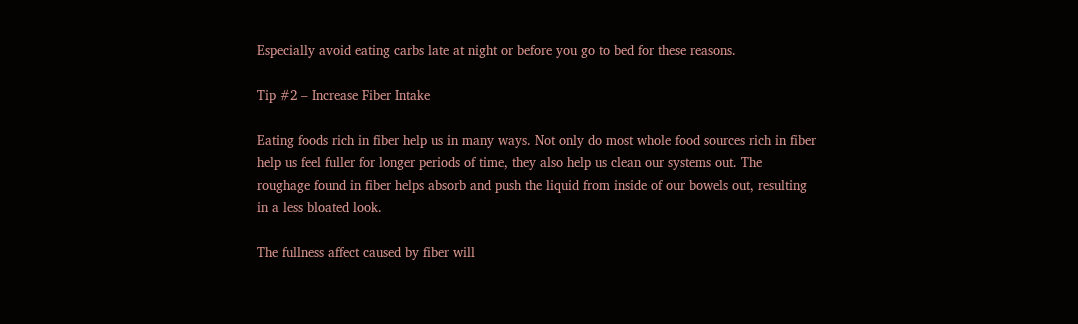Especially avoid eating carbs late at night or before you go to bed for these reasons.

Tip #2 – Increase Fiber Intake

Eating foods rich in fiber help us in many ways. Not only do most whole food sources rich in fiber help us feel fuller for longer periods of time, they also help us clean our systems out. The roughage found in fiber helps absorb and push the liquid from inside of our bowels out, resulting in a less bloated look.

The fullness affect caused by fiber will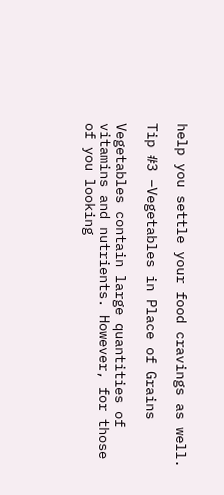help you settle your food cravings as well.

Tip #3 –Vegetables in Place of Grains

Vegetables contain large quantities of vitamins and nutrients. However, for those of you looking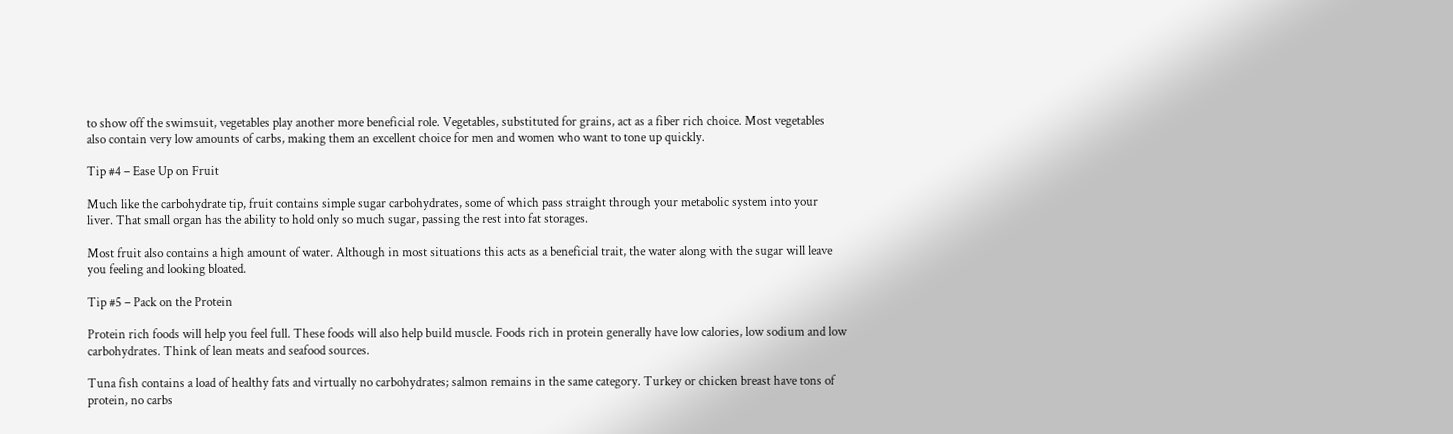to show off the swimsuit, vegetables play another more beneficial role. Vegetables, substituted for grains, act as a fiber rich choice. Most vegetables also contain very low amounts of carbs, making them an excellent choice for men and women who want to tone up quickly.

Tip #4 – Ease Up on Fruit

Much like the carbohydrate tip, fruit contains simple sugar carbohydrates, some of which pass straight through your metabolic system into your liver. That small organ has the ability to hold only so much sugar, passing the rest into fat storages.

Most fruit also contains a high amount of water. Although in most situations this acts as a beneficial trait, the water along with the sugar will leave you feeling and looking bloated.

Tip #5 – Pack on the Protein

Protein rich foods will help you feel full. These foods will also help build muscle. Foods rich in protein generally have low calories, low sodium and low carbohydrates. Think of lean meats and seafood sources.

Tuna fish contains a load of healthy fats and virtually no carbohydrates; salmon remains in the same category. Turkey or chicken breast have tons of protein, no carbs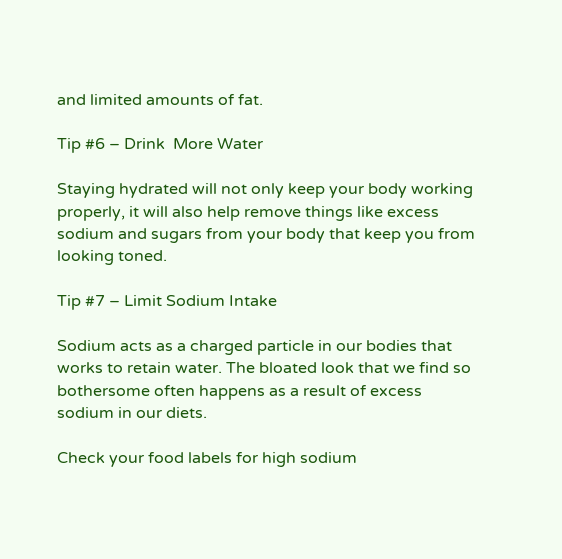and limited amounts of fat.

Tip #6 – Drink  More Water

Staying hydrated will not only keep your body working properly, it will also help remove things like excess sodium and sugars from your body that keep you from looking toned.

Tip #7 – Limit Sodium Intake

Sodium acts as a charged particle in our bodies that works to retain water. The bloated look that we find so bothersome often happens as a result of excess sodium in our diets.

Check your food labels for high sodium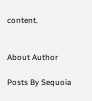content.


About Author

Posts By Sequoia